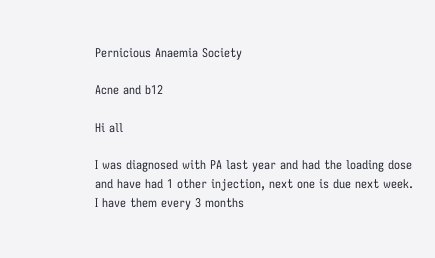Pernicious Anaemia Society

Acne and b12

Hi all

I was diagnosed with PA last year and had the loading dose and have had 1 other injection, next one is due next week. I have them every 3 months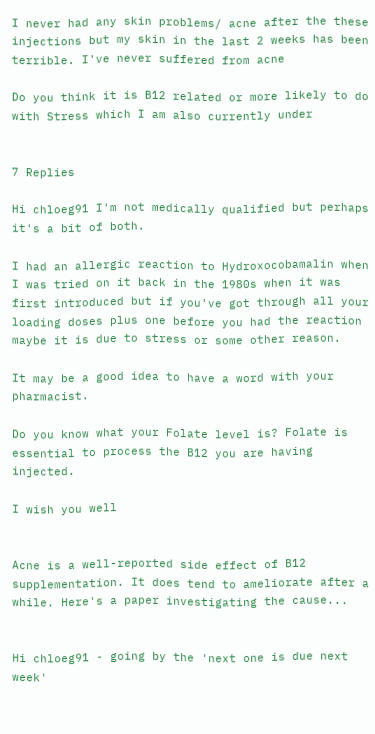I never had any skin problems/ acne after the these injections but my skin in the last 2 weeks has been terrible. I've never suffered from acne

Do you think it is B12 related or more likely to do with Stress which I am also currently under


7 Replies

Hi chloeg91 I'm not medically qualified but perhaps it's a bit of both.

I had an allergic reaction to Hydroxocobamalin when I was tried on it back in the 1980s when it was first introduced but if you've got through all your loading doses plus one before you had the reaction maybe it is due to stress or some other reason.

It may be a good idea to have a word with your pharmacist.

Do you know what your Folate level is? Folate is essential to process the B12 you are having injected.

I wish you well


Acne is a well-reported side effect of B12 supplementation. It does tend to ameliorate after a while. Here's a paper investigating the cause...


Hi chloeg91 - going by the 'next one is due next week'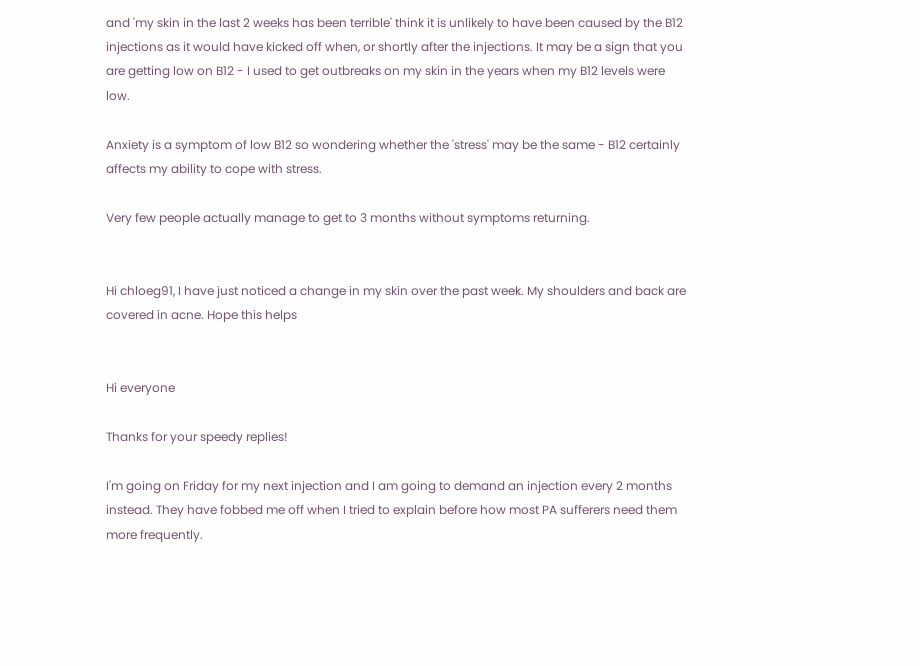and 'my skin in the last 2 weeks has been terrible' think it is unlikely to have been caused by the B12 injections as it would have kicked off when, or shortly after the injections. It may be a sign that you are getting low on B12 - I used to get outbreaks on my skin in the years when my B12 levels were low.

Anxiety is a symptom of low B12 so wondering whether the 'stress' may be the same - B12 certainly affects my ability to cope with stress.

Very few people actually manage to get to 3 months without symptoms returning.


Hi chloeg91, I have just noticed a change in my skin over the past week. My shoulders and back are covered in acne. Hope this helps


Hi everyone

Thanks for your speedy replies!

I'm going on Friday for my next injection and I am going to demand an injection every 2 months instead. They have fobbed me off when I tried to explain before how most PA sufferers need them more frequently.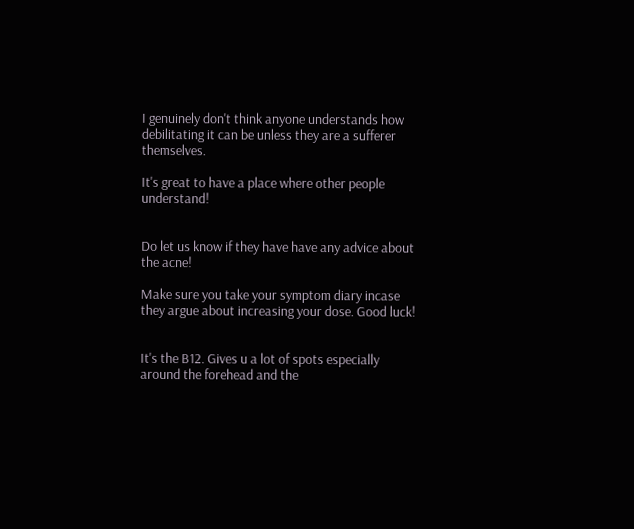I genuinely don't think anyone understands how debilitating it can be unless they are a sufferer themselves.

It's great to have a place where other people understand!


Do let us know if they have have any advice about the acne!

Make sure you take your symptom diary incase they argue about increasing your dose. Good luck!


It's the B12. Gives u a lot of spots especially around the forehead and the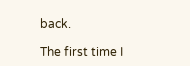back.

The first time I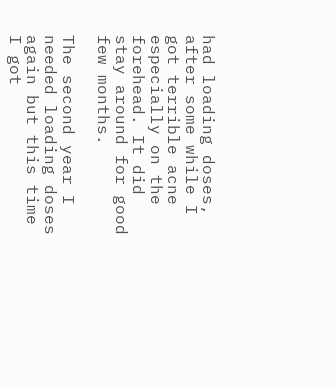had loading doses, after some while I got terrible acne especially on the forehead. It did stay around for good few months.

The second year I needed loading doses again but this time I got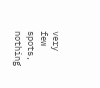very few spots, nothing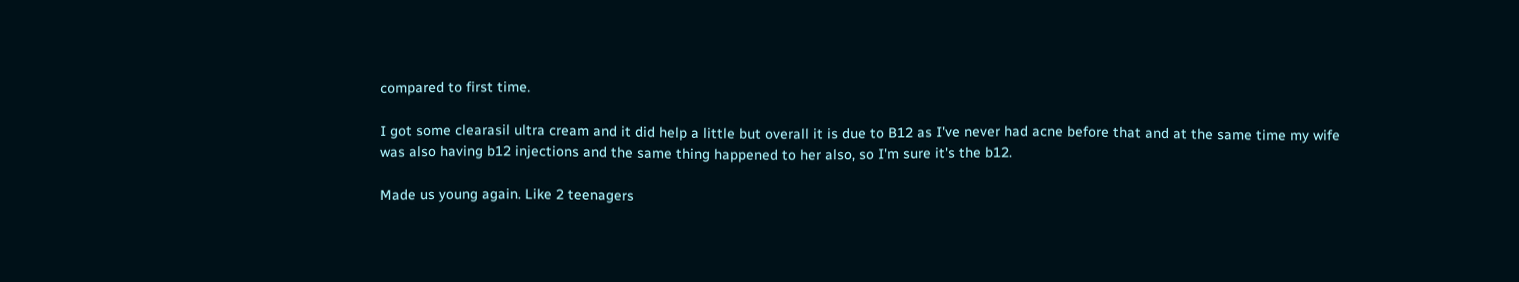compared to first time.

I got some clearasil ultra cream and it did help a little but overall it is due to B12 as I've never had acne before that and at the same time my wife was also having b12 injections and the same thing happened to her also, so I'm sure it's the b12.

Made us young again. Like 2 teenagers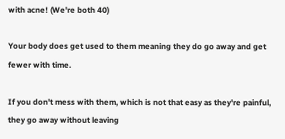with acne! (We're both 40)

Your body does get used to them meaning they do go away and get fewer with time.

If you don't mess with them, which is not that easy as they're painful, they go away without leaving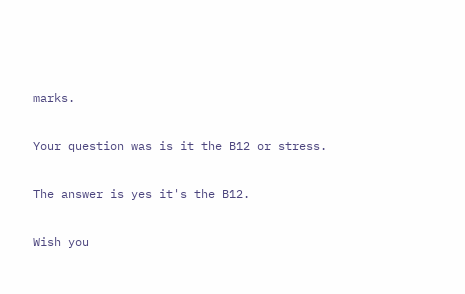marks.

Your question was is it the B12 or stress.

The answer is yes it's the B12.

Wish you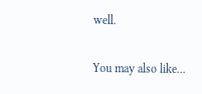well.


You may also like...